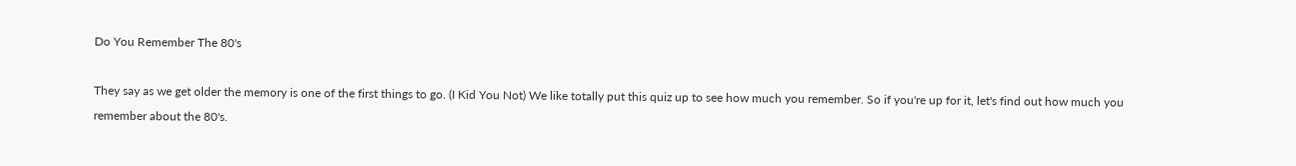Do You Remember The 80's

They say as we get older the memory is one of the first things to go. (I Kid You Not) We like totally put this quiz up to see how much you remember. So if you're up for it, let's find out how much you remember about the 80's.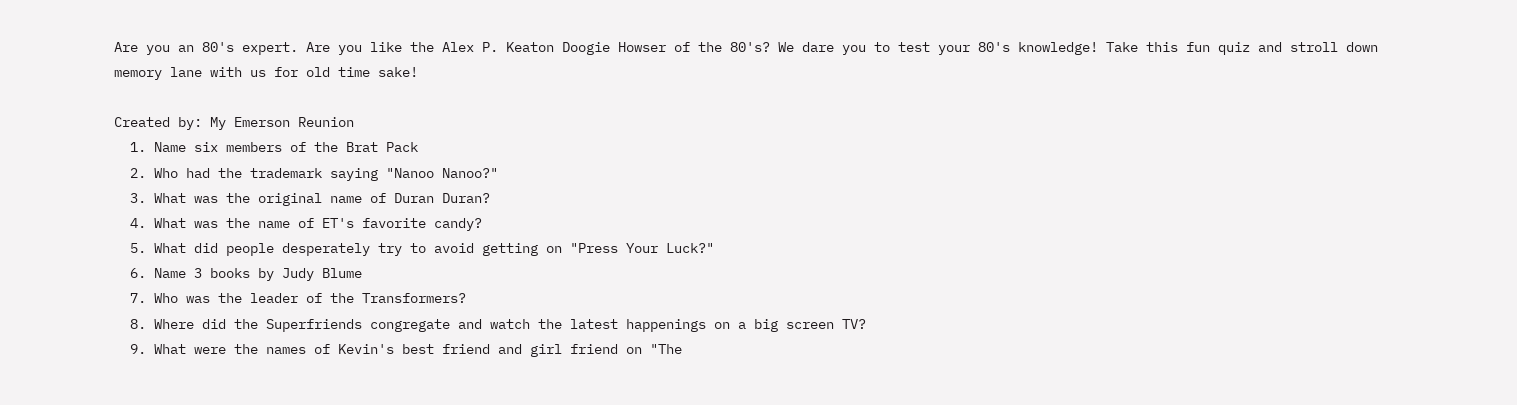Are you an 80's expert. Are you like the Alex P. Keaton Doogie Howser of the 80's? We dare you to test your 80's knowledge! Take this fun quiz and stroll down memory lane with us for old time sake!

Created by: My Emerson Reunion
  1. Name six members of the Brat Pack
  2. Who had the trademark saying "Nanoo Nanoo?"
  3. What was the original name of Duran Duran?
  4. What was the name of ET's favorite candy?
  5. What did people desperately try to avoid getting on "Press Your Luck?"
  6. Name 3 books by Judy Blume
  7. Who was the leader of the Transformers?
  8. Where did the Superfriends congregate and watch the latest happenings on a big screen TV?
  9. What were the names of Kevin's best friend and girl friend on "The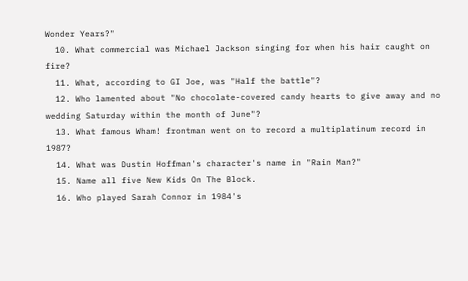Wonder Years?"
  10. What commercial was Michael Jackson singing for when his hair caught on fire?
  11. What, according to GI Joe, was "Half the battle"?
  12. Who lamented about "No chocolate-covered candy hearts to give away and no wedding Saturday within the month of June"?
  13. What famous Wham! frontman went on to record a multiplatinum record in 1987?
  14. What was Dustin Hoffman's character's name in "Rain Man?"
  15. Name all five New Kids On The Block.
  16. Who played Sarah Connor in 1984's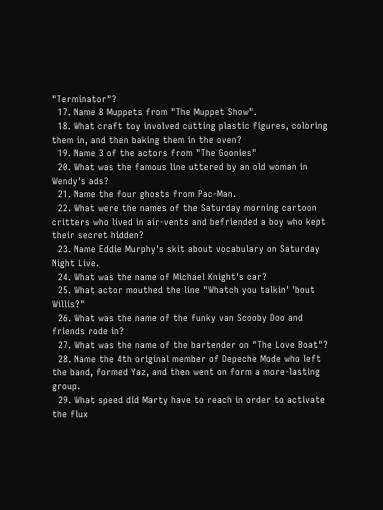"Terminator"?
  17. Name 8 Muppets from "The Muppet Show".
  18. What craft toy involved cutting plastic figures, coloring them in, and then baking them in the oven?
  19. Name 3 of the actors from "The Goonies"
  20. What was the famous line uttered by an old woman in Wendy's ads?
  21. Name the four ghosts from Pac-Man.
  22. What were the names of the Saturday morning cartoon critters who lived in air-vents and befriended a boy who kept their secret hidden?
  23. Name Eddie Murphy's skit about vocabulary on Saturday Night Live.
  24. What was the name of Michael Knight's car?
  25. What actor mouthed the line "Whatch you talkin' 'bout Willis?"
  26. What was the name of the funky van Scooby Doo and friends rode in?
  27. What was the name of the bartender on "The Love Boat"?
  28. Name the 4th original member of Depeche Mode who left the band, formed Yaz, and then went on form a more-lasting group.
  29. What speed did Marty have to reach in order to activate the flux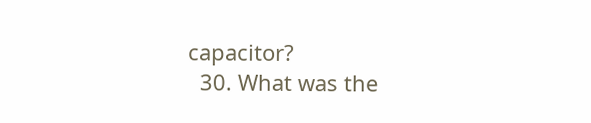capacitor?
  30. What was the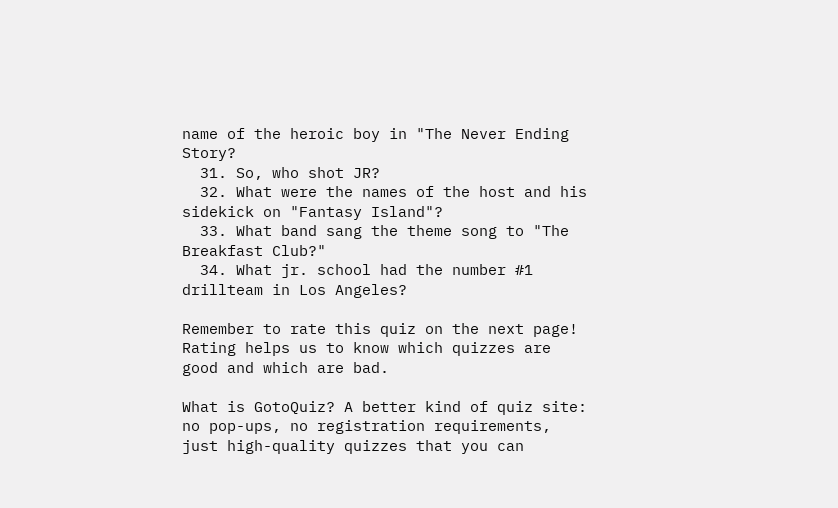name of the heroic boy in "The Never Ending Story?
  31. So, who shot JR?
  32. What were the names of the host and his sidekick on "Fantasy Island"?
  33. What band sang the theme song to "The Breakfast Club?"
  34. What jr. school had the number #1 drillteam in Los Angeles?

Remember to rate this quiz on the next page!
Rating helps us to know which quizzes are good and which are bad.

What is GotoQuiz? A better kind of quiz site: no pop-ups, no registration requirements, just high-quality quizzes that you can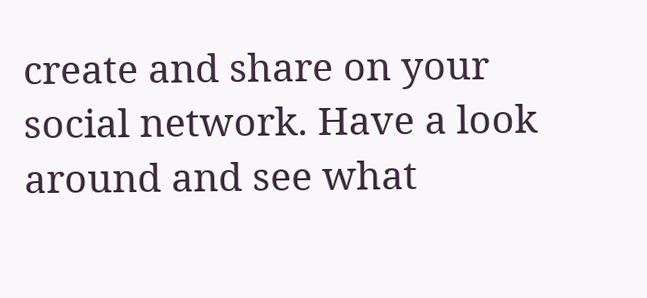create and share on your social network. Have a look around and see what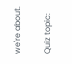we're about.

Quiz topic: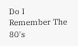Do I Remember The 80's